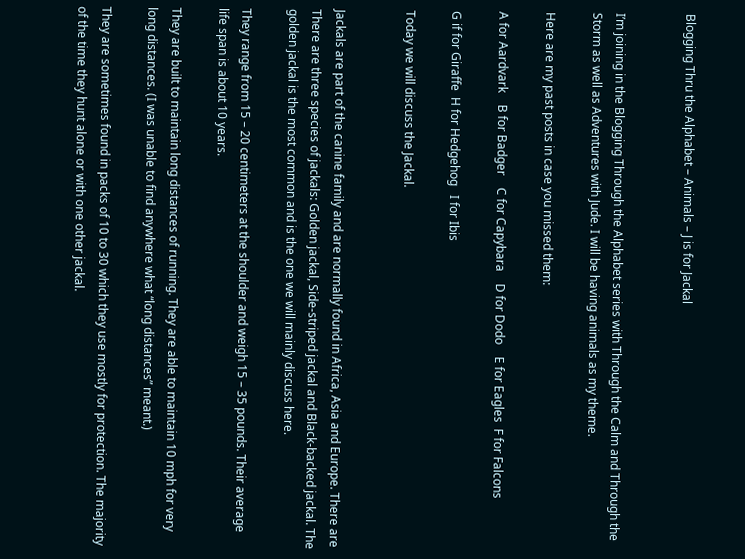Blogging Thru the Alphabet – Animals – J is for Jackal


I’m joining in the Blogging Through the Alphabet series with Through the Calm and Through the Storm as well as Adventures with Jude. I will be having animals as my theme.

Here are my past posts in case you missed them:

A for Aardvark    B for Badger    C for Capybara    D for Dodo    E for Eagles  F for Falcons

G if for Giraffe  H for Hedgehog   I for Ibis

Today we will discuss the Jackal.


Jackals are part of the canine family and are normally found in Africa, Asia and Europe. There are There are three species of jackals: Golden jackal, Side-striped jackal and Black-backed jackal. The golden jackal is the most common and is the one we will mainly discuss here.

They range from 15 – 20 centimeters at the shoulder and weigh 15 – 35 pounds. Their average life span is about 10 years.

They are built to maintain long distances of running. They are able to maintain 10 mph for very long distances. (I was unable to find anywhere what “long distances” meant.)

They are sometimes found in packs of 10 to 30 which they use mostly for protection. The majority of the time they hunt alone or with one other jackal.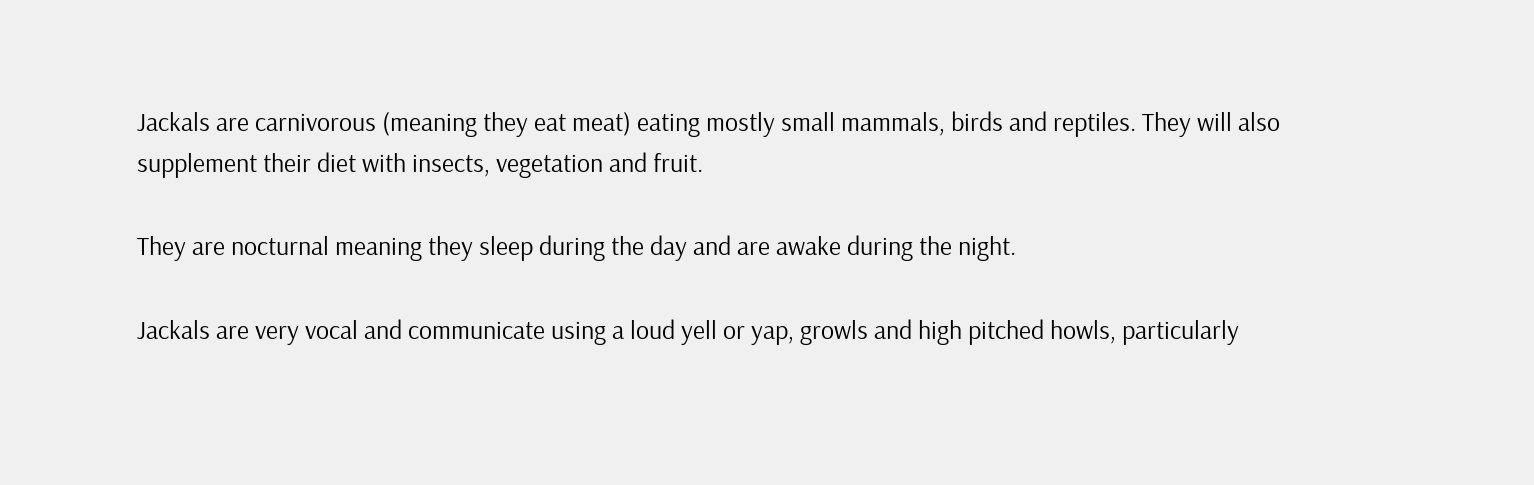Jackals are carnivorous (meaning they eat meat) eating mostly small mammals, birds and reptiles. They will also supplement their diet with insects, vegetation and fruit.

They are nocturnal meaning they sleep during the day and are awake during the night.

Jackals are very vocal and communicate using a loud yell or yap, growls and high pitched howls, particularly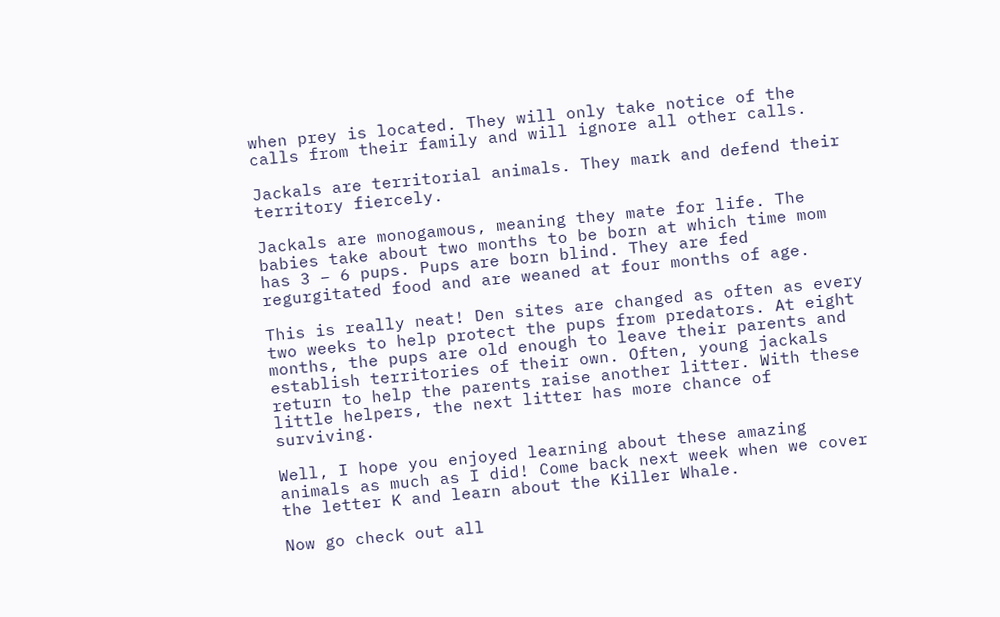when prey is located. They will only take notice of the calls from their family and will ignore all other calls.

Jackals are territorial animals. They mark and defend their territory fiercely.

Jackals are monogamous, meaning they mate for life. The babies take about two months to be born at which time mom has 3 – 6 pups. Pups are born blind. They are fed regurgitated food and are weaned at four months of age.

This is really neat! Den sites are changed as often as every two weeks to help protect the pups from predators. At eight months, the pups are old enough to leave their parents and establish territories of their own. Often, young jackals return to help the parents raise another litter. With these little helpers, the next litter has more chance of surviving.

Well, I hope you enjoyed learning about these amazing animals as much as I did! Come back next week when we cover the letter K and learn about the Killer Whale.

Now go check out all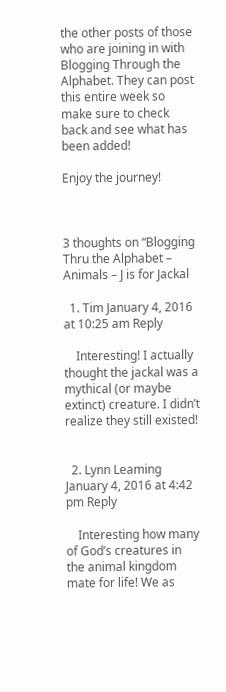the other posts of those who are joining in with Blogging Through the Alphabet. They can post this entire week so make sure to check back and see what has been added!

Enjoy the journey!



3 thoughts on “Blogging Thru the Alphabet – Animals – J is for Jackal

  1. Tim January 4, 2016 at 10:25 am Reply

    Interesting! I actually thought the jackal was a mythical (or maybe extinct) creature. I didn’t realize they still existed!


  2. Lynn Leaming January 4, 2016 at 4:42 pm Reply

    Interesting how many of God’s creatures in the animal kingdom mate for life! We as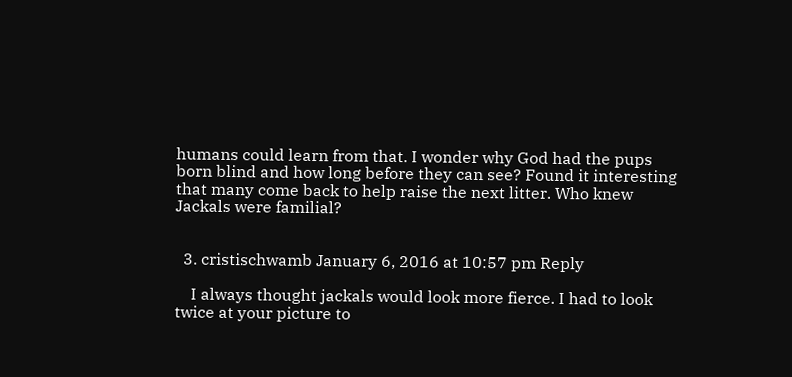humans could learn from that. I wonder why God had the pups born blind and how long before they can see? Found it interesting that many come back to help raise the next litter. Who knew Jackals were familial?


  3. cristischwamb January 6, 2016 at 10:57 pm Reply

    I always thought jackals would look more fierce. I had to look twice at your picture to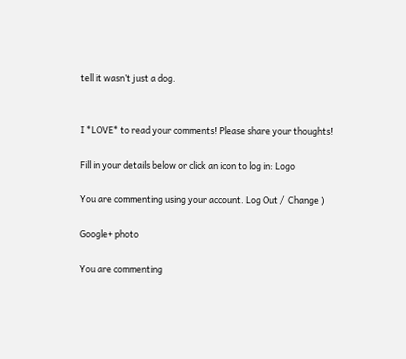tell it wasn’t just a dog.


I *LOVE* to read your comments! Please share your thoughts!

Fill in your details below or click an icon to log in: Logo

You are commenting using your account. Log Out /  Change )

Google+ photo

You are commenting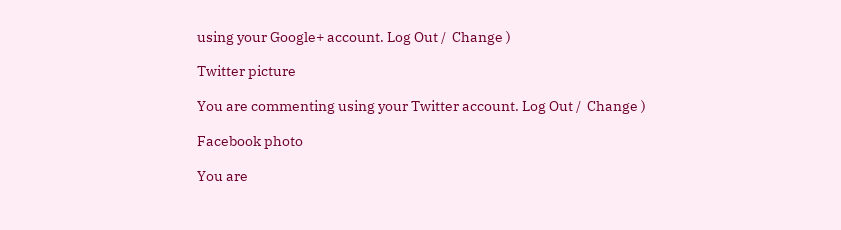using your Google+ account. Log Out /  Change )

Twitter picture

You are commenting using your Twitter account. Log Out /  Change )

Facebook photo

You are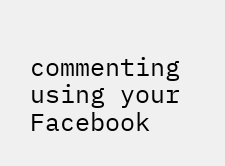commenting using your Facebook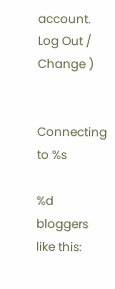account. Log Out /  Change )


Connecting to %s

%d bloggers like this: